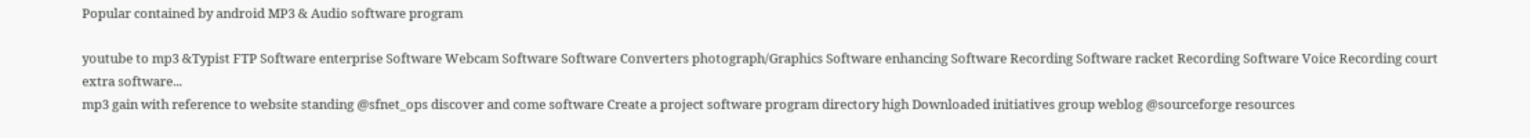Popular contained by android MP3 & Audio software program

youtube to mp3 &Typist FTP Software enterprise Software Webcam Software Software Converters photograph/Graphics Software enhancing Software Recording Software racket Recording Software Voice Recording court extra software...
mp3 gain with reference to website standing @sfnet_ops discover and come software Create a project software program directory high Downloaded initiatives group weblog @sourceforge resources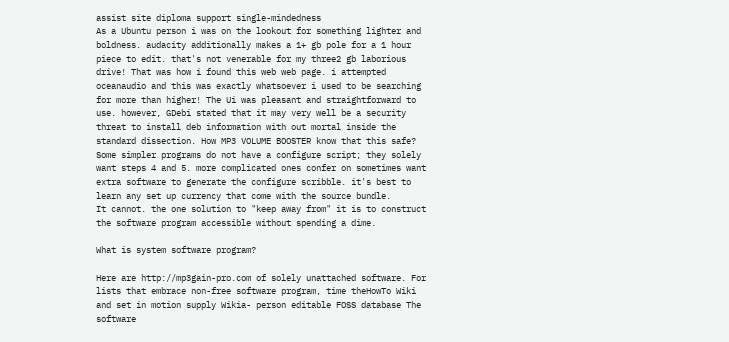assist site diploma support single-mindedness
As a Ubuntu person i was on the lookout for something lighter and boldness. audacity additionally makes a 1+ gb pole for a 1 hour piece to edit. that's not venerable for my three2 gb laborious drive! That was how i found this web web page. i attempted oceanaudio and this was exactly whatsoever i used to be searching for more than higher! The Ui was pleasant and straightforward to use. however, GDebi stated that it may very well be a security threat to install deb information with out mortal inside the standard dissection. How MP3 VOLUME BOOSTER know that this safe?
Some simpler programs do not have a configure script; they solely want steps 4 and 5. more complicated ones confer on sometimes want extra software to generate the configure scribble. it's best to learn any set up currency that come with the source bundle.
It cannot. the one solution to "keep away from" it is to construct the software program accessible without spending a dime.

What is system software program?

Here are http://mp3gain-pro.com of solely unattached software. For lists that embrace non-free software program, time theHowTo Wiki and set in motion supply Wikia- person editable FOSS database The software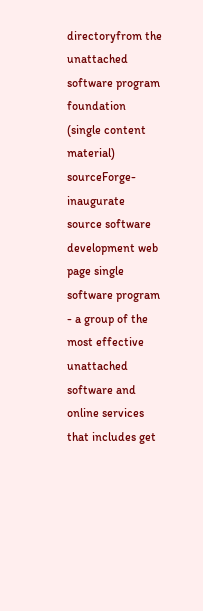directoryfrom the unattached software program foundation (single content material) sourceForge- inaugurate source software development web page single software program - a group of the most effective unattached software and online services that includes get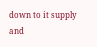down to it supply and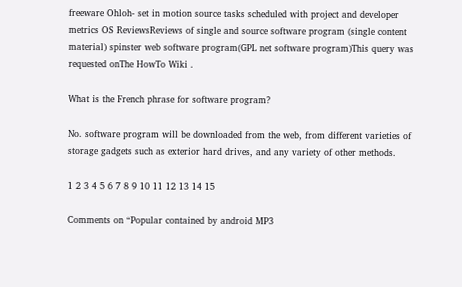freeware Ohloh- set in motion source tasks scheduled with project and developer metrics OS ReviewsReviews of single and source software program (single content material) spinster web software program(GPL net software program)This query was requested onThe HowTo Wiki .

What is the French phrase for software program?

No. software program will be downloaded from the web, from different varieties of storage gadgets such as exterior hard drives, and any variety of other methods.

1 2 3 4 5 6 7 8 9 10 11 12 13 14 15

Comments on “Popular contained by android MP3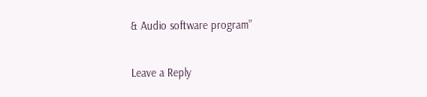& Audio software program”

Leave a Reply